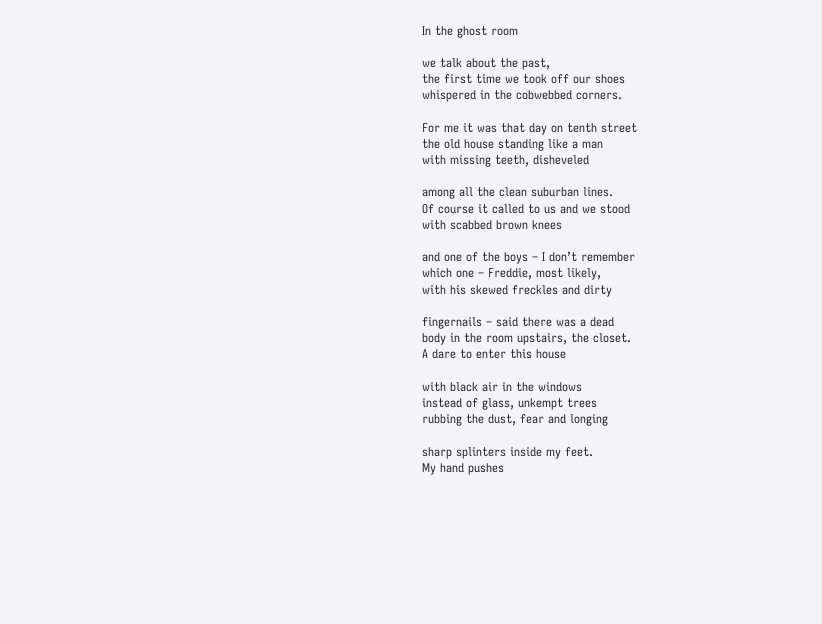In the ghost room

we talk about the past,
the first time we took off our shoes
whispered in the cobwebbed corners.

For me it was that day on tenth street
the old house standing like a man
with missing teeth, disheveled

among all the clean suburban lines.
Of course it called to us and we stood
with scabbed brown knees

and one of the boys – I don’t remember
which one – Freddie, most likely,
with his skewed freckles and dirty

fingernails – said there was a dead
body in the room upstairs, the closet.
A dare to enter this house

with black air in the windows
instead of glass, unkempt trees
rubbing the dust, fear and longing

sharp splinters inside my feet.
My hand pushes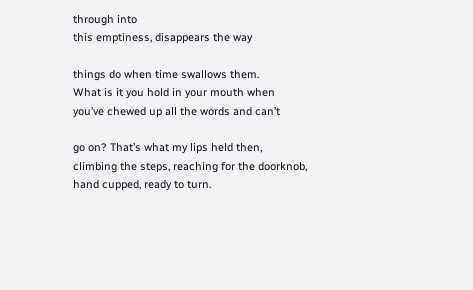through into
this emptiness, disappears the way

things do when time swallows them.
What is it you hold in your mouth when
you’ve chewed up all the words and can’t

go on? That’s what my lips held then,
climbing the steps, reaching for the doorknob,
hand cupped, ready to turn.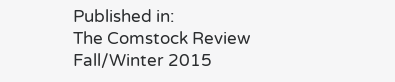Published in:
The Comstock Review
Fall/Winter 2015